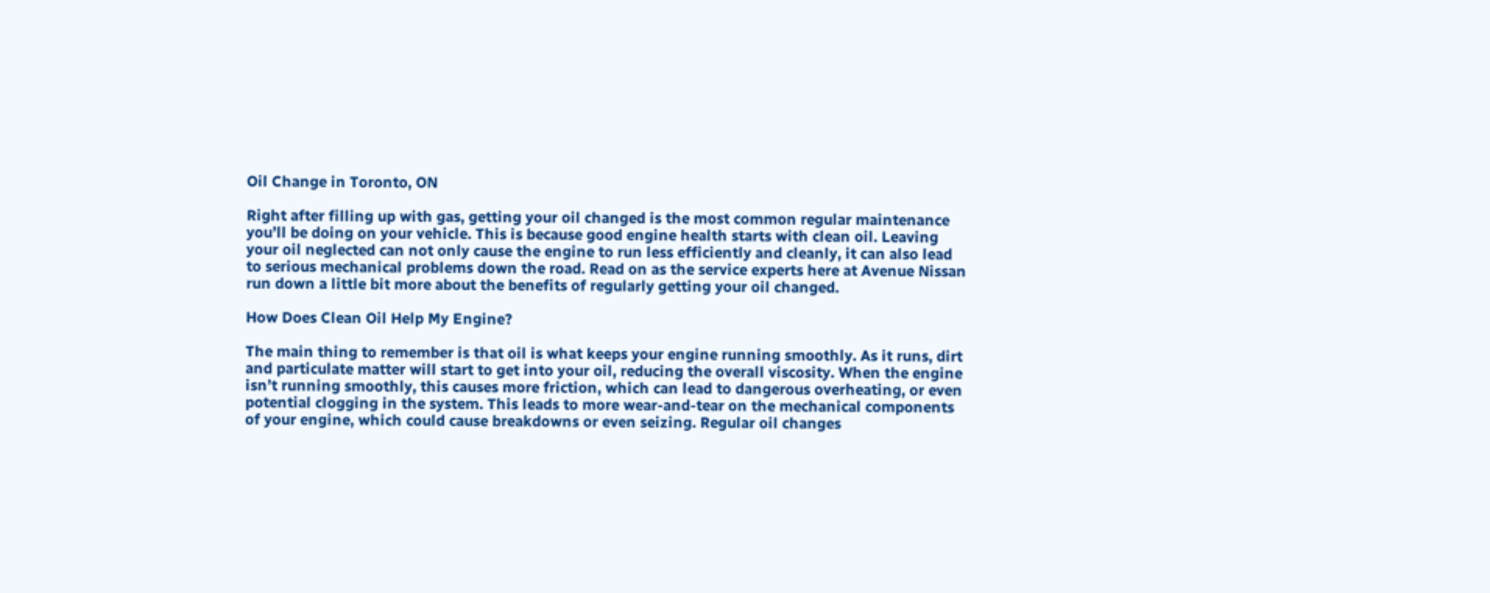Oil Change in Toronto, ON

Right after filling up with gas, getting your oil changed is the most common regular maintenance you’ll be doing on your vehicle. This is because good engine health starts with clean oil. Leaving your oil neglected can not only cause the engine to run less efficiently and cleanly, it can also lead to serious mechanical problems down the road. Read on as the service experts here at Avenue Nissan run down a little bit more about the benefits of regularly getting your oil changed.

How Does Clean Oil Help My Engine?

The main thing to remember is that oil is what keeps your engine running smoothly. As it runs, dirt and particulate matter will start to get into your oil, reducing the overall viscosity. When the engine isn’t running smoothly, this causes more friction, which can lead to dangerous overheating, or even potential clogging in the system. This leads to more wear-and-tear on the mechanical components of your engine, which could cause breakdowns or even seizing. Regular oil changes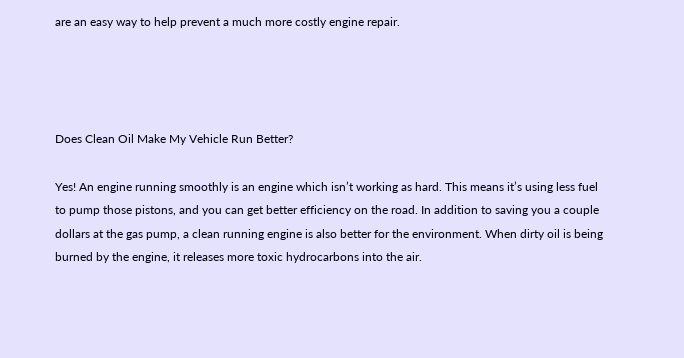are an easy way to help prevent a much more costly engine repair.




Does Clean Oil Make My Vehicle Run Better?

Yes! An engine running smoothly is an engine which isn’t working as hard. This means it’s using less fuel to pump those pistons, and you can get better efficiency on the road. In addition to saving you a couple dollars at the gas pump, a clean running engine is also better for the environment. When dirty oil is being burned by the engine, it releases more toxic hydrocarbons into the air.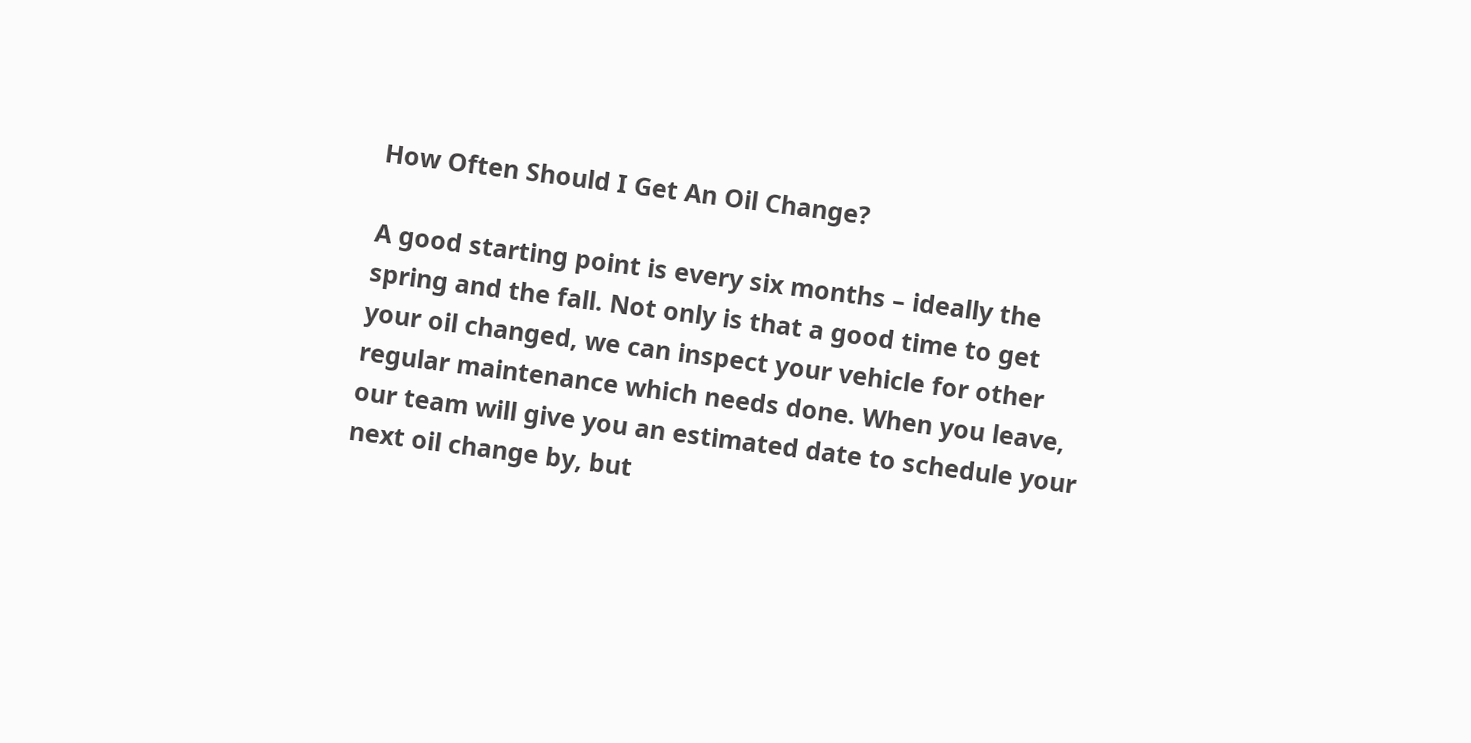How Often Should I Get An Oil Change?

A good starting point is every six months – ideally the spring and the fall. Not only is that a good time to get your oil changed, we can inspect your vehicle for other regular maintenance which needs done. When you leave, our team will give you an estimated date to schedule your next oil change by, but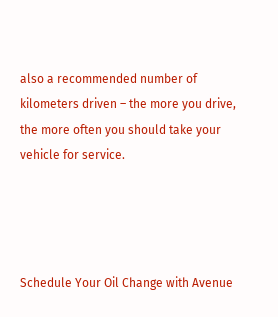also a recommended number of kilometers driven – the more you drive, the more often you should take your vehicle for service.




Schedule Your Oil Change with Avenue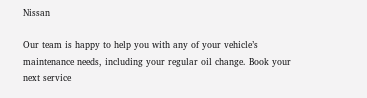Nissan

Our team is happy to help you with any of your vehicle’s maintenance needs, including your regular oil change. Book your next service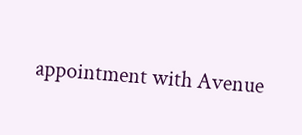appointment with Avenue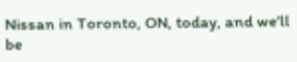Nissan in Toronto, ON, today, and we’ll be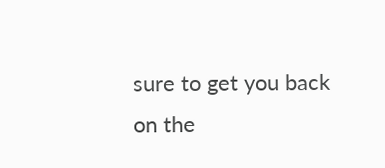sure to get you back on the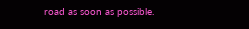road as soon as possible.